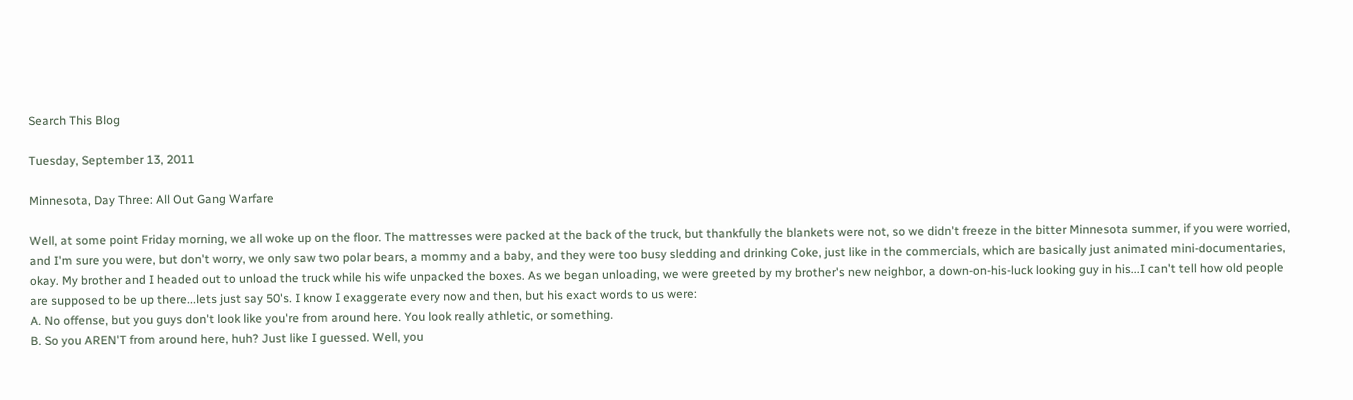Search This Blog

Tuesday, September 13, 2011

Minnesota, Day Three: All Out Gang Warfare

Well, at some point Friday morning, we all woke up on the floor. The mattresses were packed at the back of the truck, but thankfully the blankets were not, so we didn't freeze in the bitter Minnesota summer, if you were worried, and I'm sure you were, but don't worry, we only saw two polar bears, a mommy and a baby, and they were too busy sledding and drinking Coke, just like in the commercials, which are basically just animated mini-documentaries, okay. My brother and I headed out to unload the truck while his wife unpacked the boxes. As we began unloading, we were greeted by my brother's new neighbor, a down-on-his-luck looking guy in his...I can't tell how old people are supposed to be up there...lets just say 50's. I know I exaggerate every now and then, but his exact words to us were:
A. No offense, but you guys don't look like you're from around here. You look really athletic, or something.
B. So you AREN'T from around here, huh? Just like I guessed. Well, you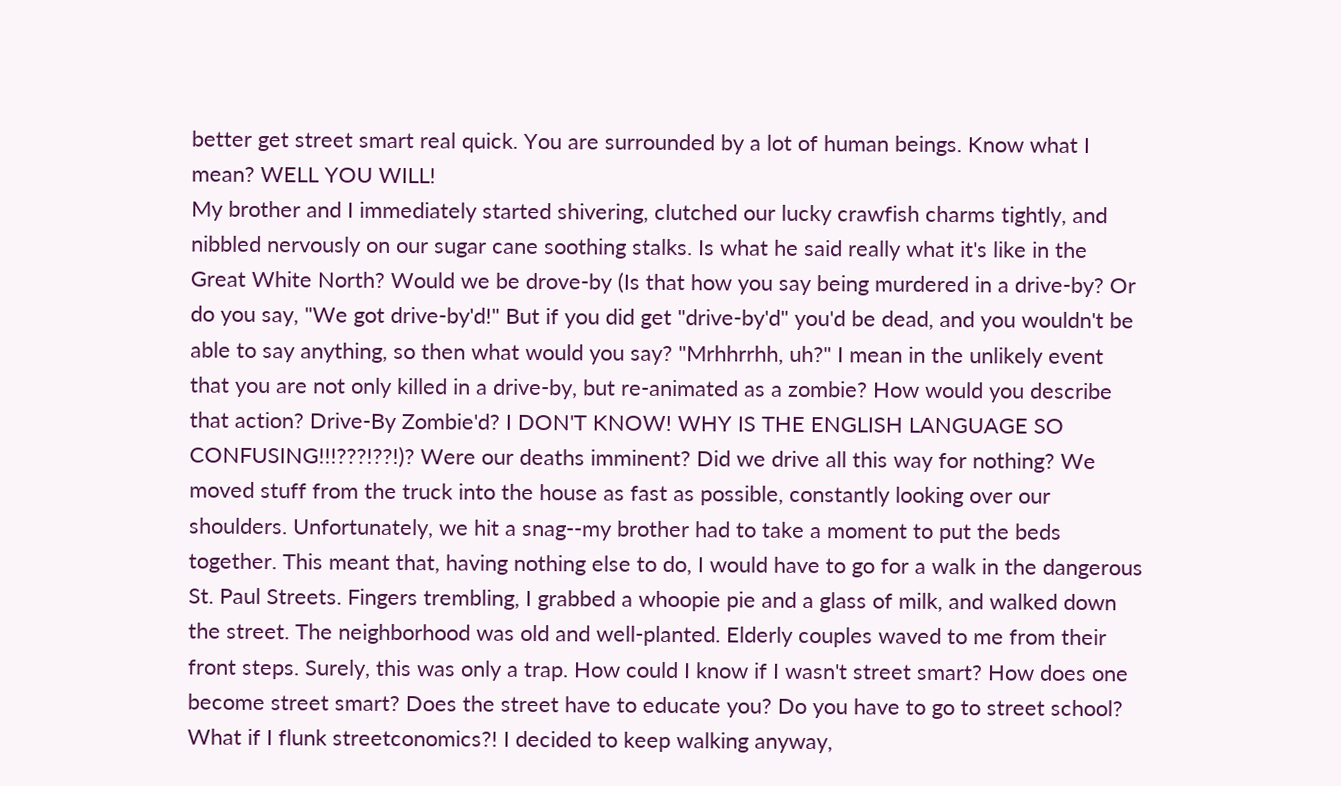better get street smart real quick. You are surrounded by a lot of human beings. Know what I mean? WELL YOU WILL!
My brother and I immediately started shivering, clutched our lucky crawfish charms tightly, and nibbled nervously on our sugar cane soothing stalks. Is what he said really what it's like in the Great White North? Would we be drove-by (Is that how you say being murdered in a drive-by? Or do you say, "We got drive-by'd!" But if you did get "drive-by'd" you'd be dead, and you wouldn't be able to say anything, so then what would you say? "Mrhhrrhh, uh?" I mean in the unlikely event that you are not only killed in a drive-by, but re-animated as a zombie? How would you describe that action? Drive-By Zombie'd? I DON'T KNOW! WHY IS THE ENGLISH LANGUAGE SO CONFUSING!!!???!??!)? Were our deaths imminent? Did we drive all this way for nothing? We moved stuff from the truck into the house as fast as possible, constantly looking over our shoulders. Unfortunately, we hit a snag--my brother had to take a moment to put the beds together. This meant that, having nothing else to do, I would have to go for a walk in the dangerous St. Paul Streets. Fingers trembling, I grabbed a whoopie pie and a glass of milk, and walked down the street. The neighborhood was old and well-planted. Elderly couples waved to me from their front steps. Surely, this was only a trap. How could I know if I wasn't street smart? How does one become street smart? Does the street have to educate you? Do you have to go to street school? What if I flunk streetconomics?! I decided to keep walking anyway,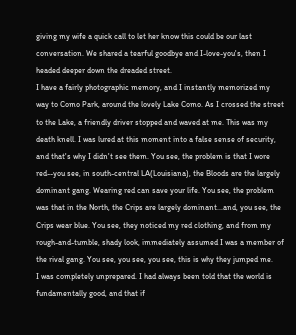giving my wife a quick call to let her know this could be our last conversation. We shared a tearful goodbye and I-love-you's, then I headed deeper down the dreaded street.
I have a fairly photographic memory, and I instantly memorized my way to Como Park, around the lovely Lake Como. As I crossed the street to the Lake, a friendly driver stopped and waved at me. This was my death knell. I was lured at this moment into a false sense of security, and that's why I didn't see them. You see, the problem is that I wore red--you see, in south-central LA(Louisiana), the Bloods are the largely dominant gang. Wearing red can save your life. You see, the problem was that in the North, the Crips are largely dominant...and, you see, the Crips wear blue. You see, they noticed my red clothing, and from my rough-and-tumble, shady look, immediately assumed I was a member of the rival gang. You see, you see, you see, this is why they jumped me.
I was completely unprepared. I had always been told that the world is fundamentally good, and that if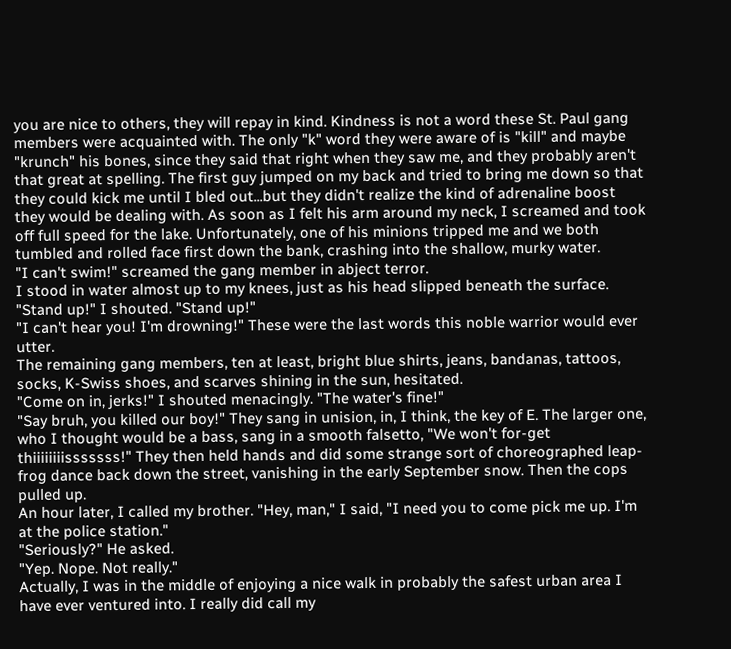you are nice to others, they will repay in kind. Kindness is not a word these St. Paul gang members were acquainted with. The only "k" word they were aware of is "kill" and maybe "krunch" his bones, since they said that right when they saw me, and they probably aren't that great at spelling. The first guy jumped on my back and tried to bring me down so that they could kick me until I bled out...but they didn't realize the kind of adrenaline boost they would be dealing with. As soon as I felt his arm around my neck, I screamed and took off full speed for the lake. Unfortunately, one of his minions tripped me and we both tumbled and rolled face first down the bank, crashing into the shallow, murky water.
"I can't swim!" screamed the gang member in abject terror.
I stood in water almost up to my knees, just as his head slipped beneath the surface.
"Stand up!" I shouted. "Stand up!"
"I can't hear you! I'm drowning!" These were the last words this noble warrior would ever utter.
The remaining gang members, ten at least, bright blue shirts, jeans, bandanas, tattoos, socks, K-Swiss shoes, and scarves shining in the sun, hesitated.
"Come on in, jerks!" I shouted menacingly. "The water's fine!"
"Say bruh, you killed our boy!" They sang in unision, in, I think, the key of E. The larger one, who I thought would be a bass, sang in a smooth falsetto, "We won't for-get thiiiiiiiisssssss!" They then held hands and did some strange sort of choreographed leap-frog dance back down the street, vanishing in the early September snow. Then the cops pulled up.
An hour later, I called my brother. "Hey, man," I said, "I need you to come pick me up. I'm at the police station."
"Seriously?" He asked.
"Yep. Nope. Not really."
Actually, I was in the middle of enjoying a nice walk in probably the safest urban area I have ever ventured into. I really did call my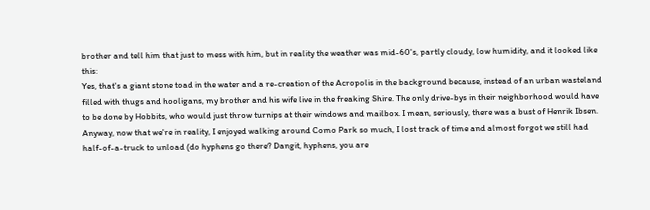brother and tell him that just to mess with him, but in reality the weather was mid-60's, partly cloudy, low humidity, and it looked like this:
Yes, that's a giant stone toad in the water and a re-creation of the Acropolis in the background because, instead of an urban wasteland filled with thugs and hooligans, my brother and his wife live in the freaking Shire. The only drive-bys in their neighborhood would have to be done by Hobbits, who would just throw turnips at their windows and mailbox. I mean, seriously, there was a bust of Henrik Ibsen.
Anyway, now that we're in reality, I enjoyed walking around Como Park so much, I lost track of time and almost forgot we still had half-of-a-truck to unload (do hyphens go there? Dangit, hyphens, you are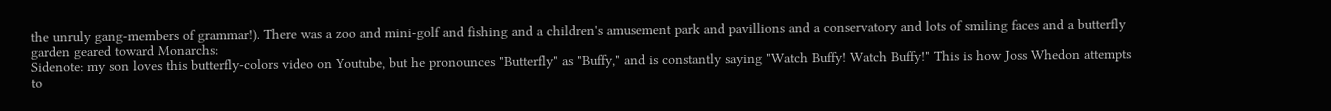the unruly gang-members of grammar!). There was a zoo and mini-golf and fishing and a children's amusement park and pavillions and a conservatory and lots of smiling faces and a butterfly garden geared toward Monarchs:
Sidenote: my son loves this butterfly-colors video on Youtube, but he pronounces "Butterfly" as "Buffy," and is constantly saying "Watch Buffy! Watch Buffy!" This is how Joss Whedon attempts to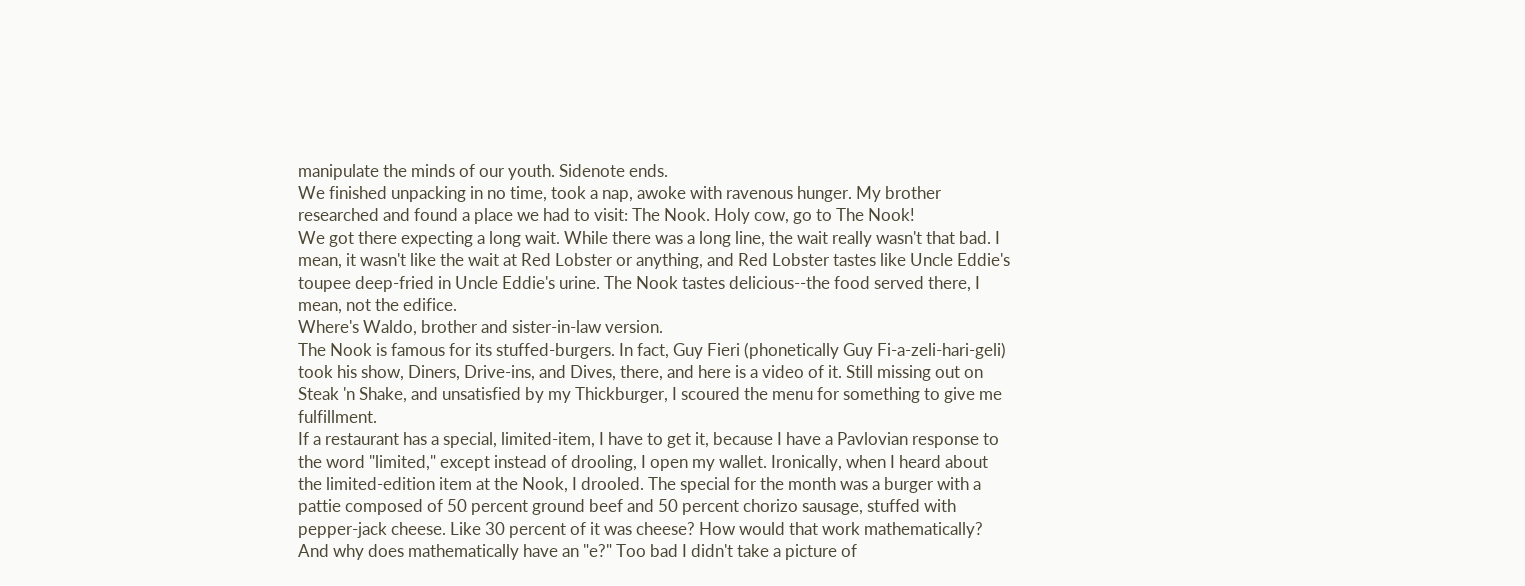manipulate the minds of our youth. Sidenote ends.
We finished unpacking in no time, took a nap, awoke with ravenous hunger. My brother researched and found a place we had to visit: The Nook. Holy cow, go to The Nook!
We got there expecting a long wait. While there was a long line, the wait really wasn't that bad. I mean, it wasn't like the wait at Red Lobster or anything, and Red Lobster tastes like Uncle Eddie's toupee deep-fried in Uncle Eddie's urine. The Nook tastes delicious--the food served there, I mean, not the edifice.
Where's Waldo, brother and sister-in-law version.
The Nook is famous for its stuffed-burgers. In fact, Guy Fieri (phonetically Guy Fi-a-zeli-hari-geli) took his show, Diners, Drive-ins, and Dives, there, and here is a video of it. Still missing out on Steak 'n Shake, and unsatisfied by my Thickburger, I scoured the menu for something to give me fulfillment.
If a restaurant has a special, limited-item, I have to get it, because I have a Pavlovian response to the word "limited," except instead of drooling, I open my wallet. Ironically, when I heard about the limited-edition item at the Nook, I drooled. The special for the month was a burger with a pattie composed of 50 percent ground beef and 50 percent chorizo sausage, stuffed with pepper-jack cheese. Like 30 percent of it was cheese? How would that work mathematically? And why does mathematically have an "e?" Too bad I didn't take a picture of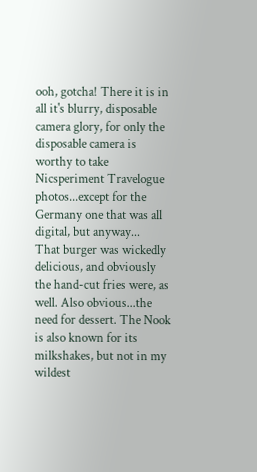ooh, gotcha! There it is in all it's blurry, disposable camera glory, for only the disposable camera is worthy to take Nicsperiment Travelogue photos...except for the Germany one that was all digital, but anyway...
That burger was wickedly delicious, and obviously the hand-cut fries were, as well. Also obvious...the need for dessert. The Nook is also known for its milkshakes, but not in my wildest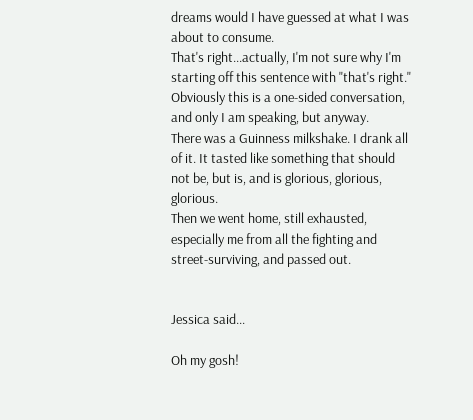dreams would I have guessed at what I was about to consume.
That's right...actually, I'm not sure why I'm starting off this sentence with "that's right." Obviously this is a one-sided conversation, and only I am speaking, but anyway.
There was a Guinness milkshake. I drank all of it. It tasted like something that should not be, but is, and is glorious, glorious, glorious.
Then we went home, still exhausted, especially me from all the fighting and street-surviving, and passed out.


Jessica said...

Oh my gosh!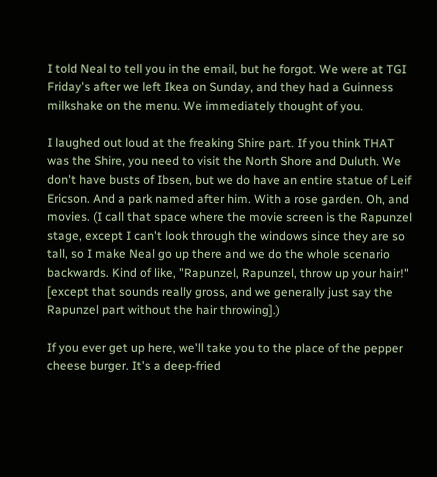I told Neal to tell you in the email, but he forgot. We were at TGI Friday's after we left Ikea on Sunday, and they had a Guinness milkshake on the menu. We immediately thought of you.

I laughed out loud at the freaking Shire part. If you think THAT was the Shire, you need to visit the North Shore and Duluth. We don't have busts of Ibsen, but we do have an entire statue of Leif Ericson. And a park named after him. With a rose garden. Oh, and movies. (I call that space where the movie screen is the Rapunzel stage, except I can't look through the windows since they are so tall, so I make Neal go up there and we do the whole scenario backwards. Kind of like, "Rapunzel, Rapunzel, throw up your hair!" [except that sounds really gross, and we generally just say the Rapunzel part without the hair throwing].)

If you ever get up here, we'll take you to the place of the pepper cheese burger. It's a deep-fried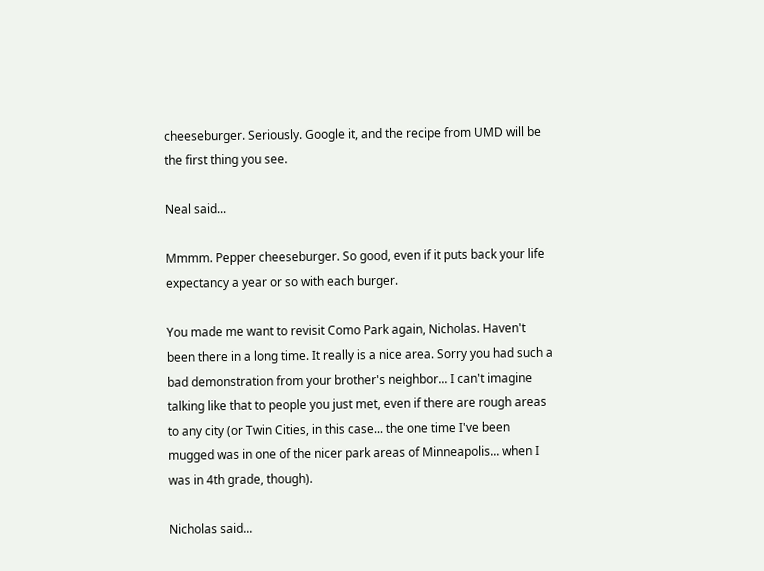cheeseburger. Seriously. Google it, and the recipe from UMD will be the first thing you see.

Neal said...

Mmmm. Pepper cheeseburger. So good, even if it puts back your life expectancy a year or so with each burger.

You made me want to revisit Como Park again, Nicholas. Haven't been there in a long time. It really is a nice area. Sorry you had such a bad demonstration from your brother's neighbor... I can't imagine talking like that to people you just met, even if there are rough areas to any city (or Twin Cities, in this case... the one time I've been mugged was in one of the nicer park areas of Minneapolis... when I was in 4th grade, though).

Nicholas said...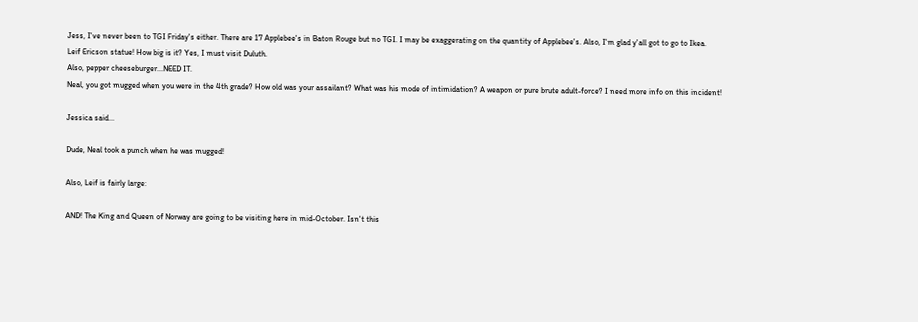Jess, I've never been to TGI Friday's either. There are 17 Applebee's in Baton Rouge but no TGI. I may be exaggerating on the quantity of Applebee's. Also, I'm glad y'all got to go to Ikea.
Leif Ericson statue! How big is it? Yes, I must visit Duluth.
Also, pepper cheeseburger...NEED IT.
Neal, you got mugged when you were in the 4th grade? How old was your assailant? What was his mode of intimidation? A weapon or pure brute adult-force? I need more info on this incident!

Jessica said...

Dude, Neal took a punch when he was mugged!

Also, Leif is fairly large:

AND! The King and Queen of Norway are going to be visiting here in mid-October. Isn't this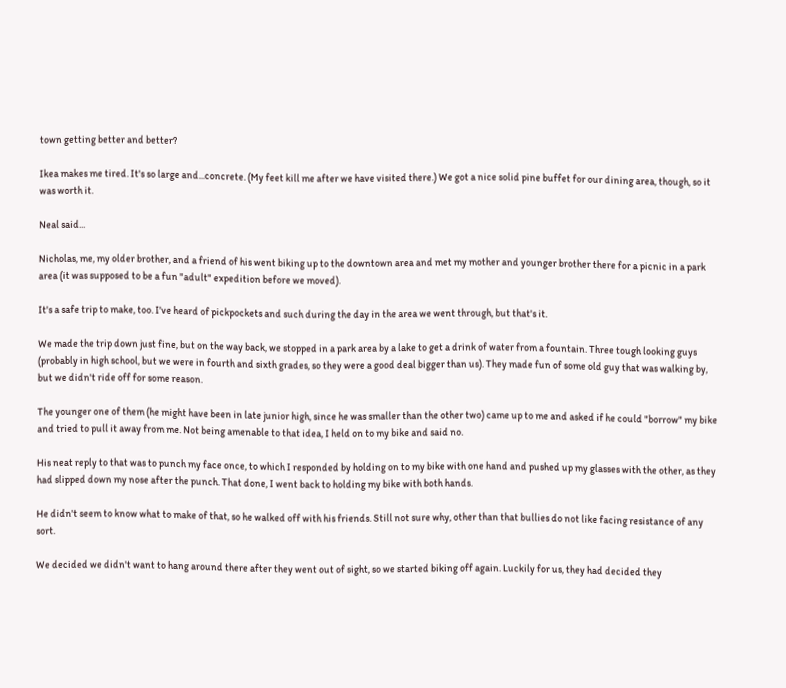town getting better and better?

Ikea makes me tired. It's so large and...concrete. (My feet kill me after we have visited there.) We got a nice solid pine buffet for our dining area, though, so it was worth it.

Neal said...

Nicholas, me, my older brother, and a friend of his went biking up to the downtown area and met my mother and younger brother there for a picnic in a park area (it was supposed to be a fun "adult" expedition before we moved).

It's a safe trip to make, too. I've heard of pickpockets and such during the day in the area we went through, but that's it.

We made the trip down just fine, but on the way back, we stopped in a park area by a lake to get a drink of water from a fountain. Three tough looking guys (probably in high school, but we were in fourth and sixth grades, so they were a good deal bigger than us). They made fun of some old guy that was walking by, but we didn't ride off for some reason.

The younger one of them (he might have been in late junior high, since he was smaller than the other two) came up to me and asked if he could "borrow" my bike and tried to pull it away from me. Not being amenable to that idea, I held on to my bike and said no.

His neat reply to that was to punch my face once, to which I responded by holding on to my bike with one hand and pushed up my glasses with the other, as they had slipped down my nose after the punch. That done, I went back to holding my bike with both hands.

He didn't seem to know what to make of that, so he walked off with his friends. Still not sure why, other than that bullies do not like facing resistance of any sort.

We decided we didn't want to hang around there after they went out of sight, so we started biking off again. Luckily for us, they had decided they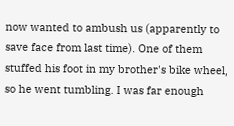now wanted to ambush us (apparently to save face from last time). One of them stuffed his foot in my brother's bike wheel, so he went tumbling. I was far enough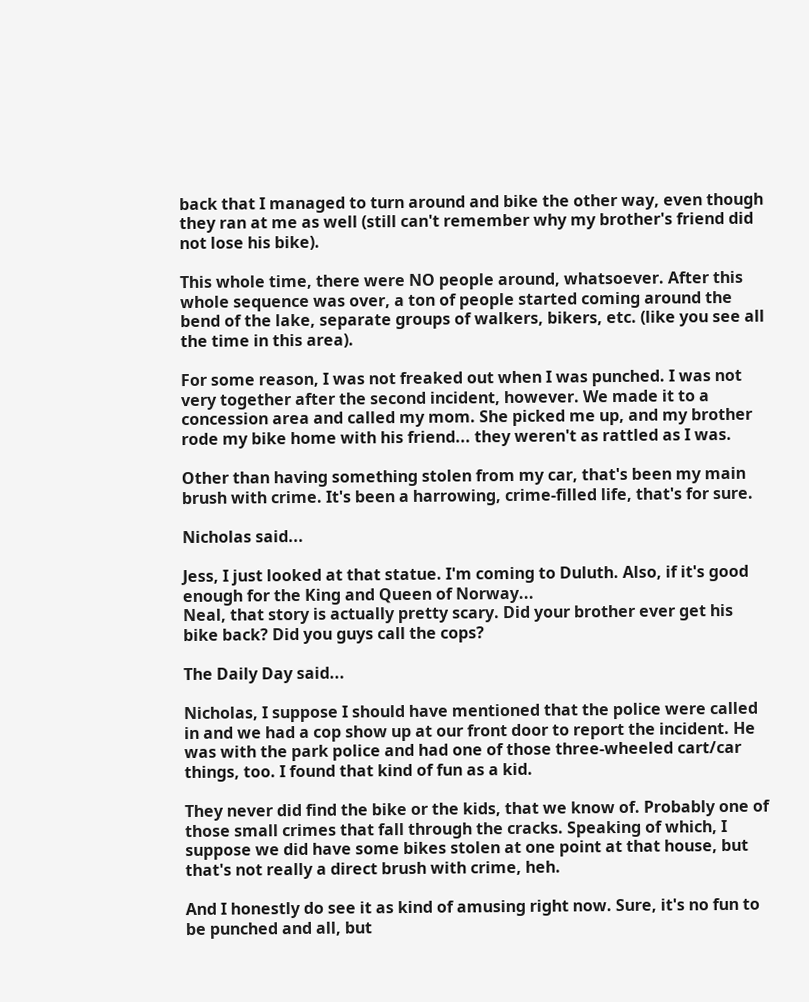back that I managed to turn around and bike the other way, even though they ran at me as well (still can't remember why my brother's friend did not lose his bike).

This whole time, there were NO people around, whatsoever. After this whole sequence was over, a ton of people started coming around the bend of the lake, separate groups of walkers, bikers, etc. (like you see all the time in this area).

For some reason, I was not freaked out when I was punched. I was not very together after the second incident, however. We made it to a concession area and called my mom. She picked me up, and my brother rode my bike home with his friend... they weren't as rattled as I was.

Other than having something stolen from my car, that's been my main brush with crime. It's been a harrowing, crime-filled life, that's for sure.

Nicholas said...

Jess, I just looked at that statue. I'm coming to Duluth. Also, if it's good enough for the King and Queen of Norway...
Neal, that story is actually pretty scary. Did your brother ever get his bike back? Did you guys call the cops?

The Daily Day said...

Nicholas, I suppose I should have mentioned that the police were called in and we had a cop show up at our front door to report the incident. He was with the park police and had one of those three-wheeled cart/car things, too. I found that kind of fun as a kid.

They never did find the bike or the kids, that we know of. Probably one of those small crimes that fall through the cracks. Speaking of which, I suppose we did have some bikes stolen at one point at that house, but that's not really a direct brush with crime, heh.

And I honestly do see it as kind of amusing right now. Sure, it's no fun to be punched and all, but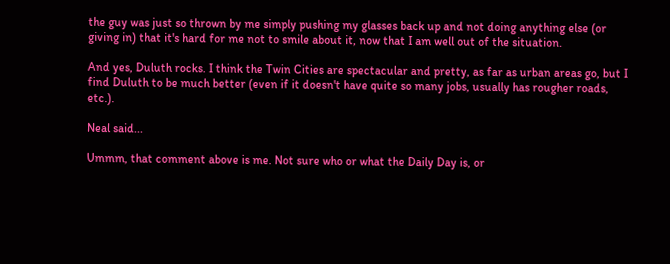the guy was just so thrown by me simply pushing my glasses back up and not doing anything else (or giving in) that it's hard for me not to smile about it, now that I am well out of the situation.

And yes, Duluth rocks. I think the Twin Cities are spectacular and pretty, as far as urban areas go, but I find Duluth to be much better (even if it doesn't have quite so many jobs, usually has rougher roads, etc.).

Neal said...

Ummm, that comment above is me. Not sure who or what the Daily Day is, or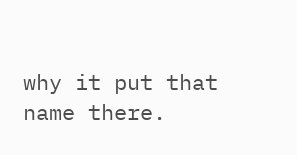why it put that name there.